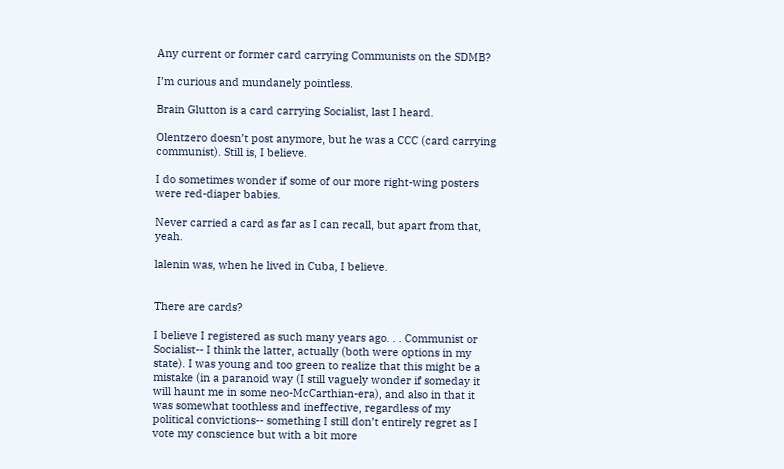Any current or former card carrying Communists on the SDMB?

I’m curious and mundanely pointless.

Brain Glutton is a card carrying Socialist, last I heard.

Olentzero doesn’t post anymore, but he was a CCC (card carrying communist). Still is, I believe.

I do sometimes wonder if some of our more right-wing posters were red-diaper babies.

Never carried a card as far as I can recall, but apart from that, yeah.

lalenin was, when he lived in Cuba, I believe.


There are cards?

I believe I registered as such many years ago. . . Communist or Socialist-- I think the latter, actually (both were options in my state). I was young and too green to realize that this might be a mistake (in a paranoid way (I still vaguely wonder if someday it will haunt me in some neo-McCarthian-era), and also in that it was somewhat toothless and ineffective, regardless of my political convictions-- something I still don’t entirely regret as I vote my conscience but with a bit more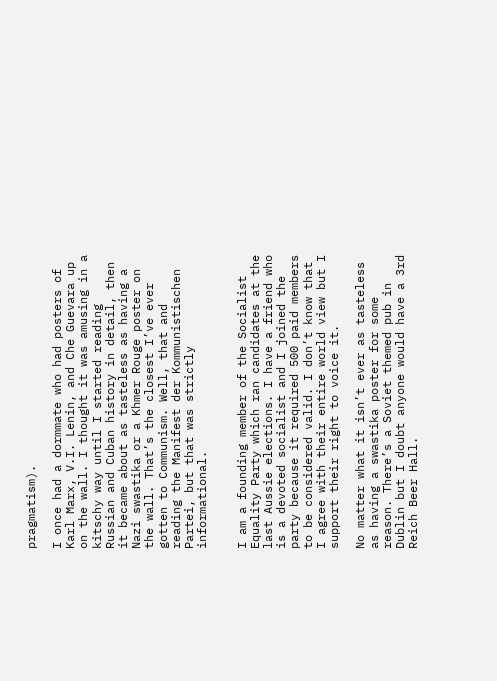pragmatism).

I once had a dormmate who had posters of Karl Marx, V.I. Lenin, and Che Guevara up on the wall. I thought it was amusing in a kitschy way until I started reading Russian and Cuban history in detail, then it became about as tasteless as having a Nazi swastika or a Khmer Rouge poster on the wall. That’s the closest I’ve ever gotten to Communism. Well, that and reading the Manifest der Kommunistischen Partei, but that was strictly informational.


I am a founding member of the Socialist Equality Party which ran candidates at the last Aussie elections. I have a friend who is a devoted socialist and I joined the party because it required 500 paid members to be considered valid. I don’t know that I agree with their entire world view but I support their right to voice it.

No matter what it isn’t ever as tasteless as having a swastika poster for some reason. There’s a Soviet themed pub in Dublin but I doubt anyone would have a 3rd Reich Beer Hall.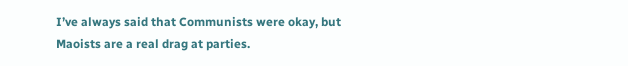I’ve always said that Communists were okay, but Maoists are a real drag at parties.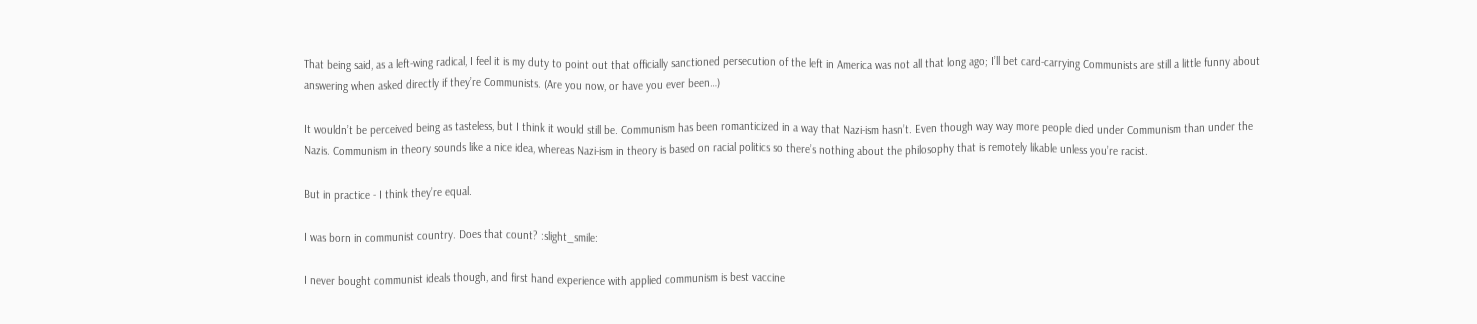That being said, as a left-wing radical, I feel it is my duty to point out that officially sanctioned persecution of the left in America was not all that long ago; I’ll bet card-carrying Communists are still a little funny about answering when asked directly if they’re Communists. (Are you now, or have you ever been…)

It wouldn’t be perceived being as tasteless, but I think it would still be. Communism has been romanticized in a way that Nazi-ism hasn’t. Even though way way more people died under Communism than under the Nazis. Communism in theory sounds like a nice idea, whereas Nazi-ism in theory is based on racial politics so there’s nothing about the philosophy that is remotely likable unless you’re racist.

But in practice - I think they’re equal.

I was born in communist country. Does that count? :slight_smile:

I never bought communist ideals though, and first hand experience with applied communism is best vaccine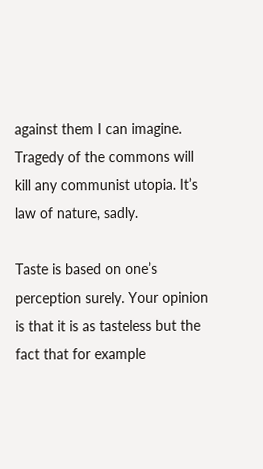against them I can imagine. Tragedy of the commons will kill any communist utopia. It’s law of nature, sadly.

Taste is based on one’s perception surely. Your opinion is that it is as tasteless but the fact that for example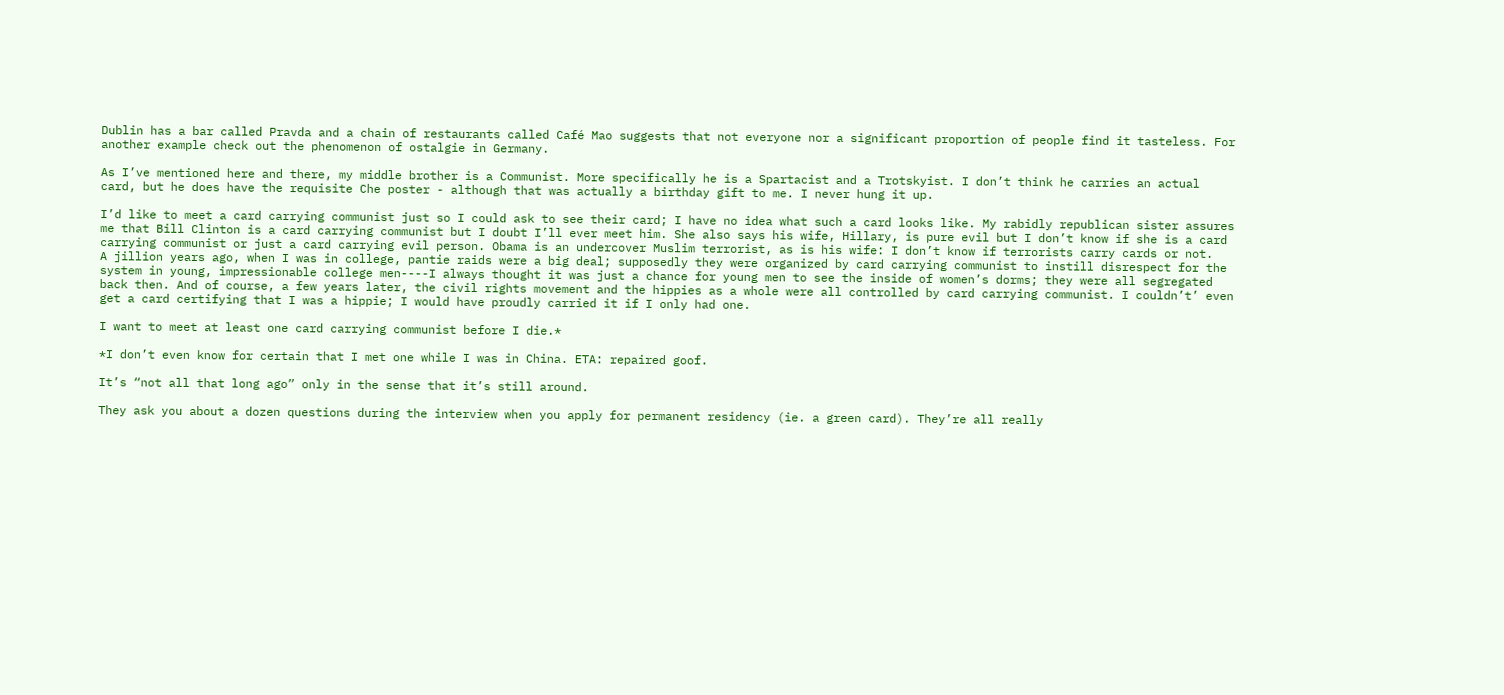Dublin has a bar called Pravda and a chain of restaurants called Café Mao suggests that not everyone nor a significant proportion of people find it tasteless. For another example check out the phenomenon of ostalgie in Germany.

As I’ve mentioned here and there, my middle brother is a Communist. More specifically he is a Spartacist and a Trotskyist. I don’t think he carries an actual card, but he does have the requisite Che poster - although that was actually a birthday gift to me. I never hung it up.

I’d like to meet a card carrying communist just so I could ask to see their card; I have no idea what such a card looks like. My rabidly republican sister assures me that Bill Clinton is a card carrying communist but I doubt I’ll ever meet him. She also says his wife, Hillary, is pure evil but I don’t know if she is a card carrying communist or just a card carrying evil person. Obama is an undercover Muslim terrorist, as is his wife: I don’t know if terrorists carry cards or not.
A jillion years ago, when I was in college, pantie raids were a big deal; supposedly they were organized by card carrying communist to instill disrespect for the system in young, impressionable college men----I always thought it was just a chance for young men to see the inside of women’s dorms; they were all segregated back then. And of course, a few years later, the civil rights movement and the hippies as a whole were all controlled by card carrying communist. I couldn’t’ even get a card certifying that I was a hippie; I would have proudly carried it if I only had one.

I want to meet at least one card carrying communist before I die.*

*I don’t even know for certain that I met one while I was in China. ETA: repaired goof.

It’s “not all that long ago” only in the sense that it’s still around.

They ask you about a dozen questions during the interview when you apply for permanent residency (ie. a green card). They’re all really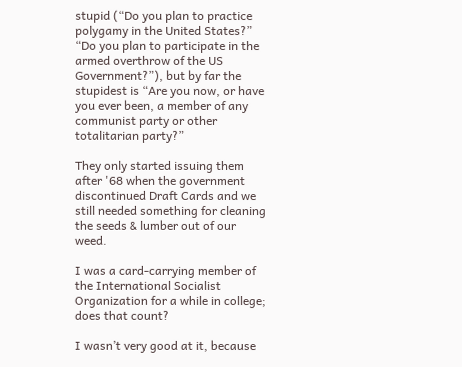stupid (“Do you plan to practice polygamy in the United States?” “Do you plan to participate in the armed overthrow of the US Government?”), but by far the stupidest is “Are you now, or have you ever been, a member of any communist party or other totalitarian party?”

They only started issuing them after '68 when the government discontinued Draft Cards and we still needed something for cleaning the seeds & lumber out of our weed.

I was a card-carrying member of the International Socialist Organization for a while in college; does that count?

I wasn’t very good at it, because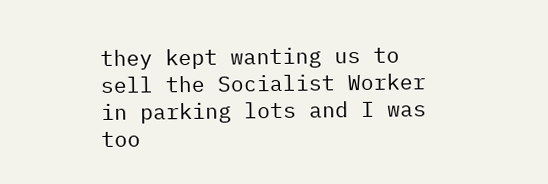they kept wanting us to sell the Socialist Worker in parking lots and I was too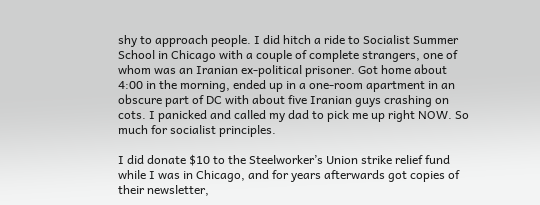shy to approach people. I did hitch a ride to Socialist Summer School in Chicago with a couple of complete strangers, one of whom was an Iranian ex-political prisoner. Got home about 4:00 in the morning, ended up in a one-room apartment in an obscure part of DC with about five Iranian guys crashing on cots. I panicked and called my dad to pick me up right NOW. So much for socialist principles.

I did donate $10 to the Steelworker’s Union strike relief fund while I was in Chicago, and for years afterwards got copies of their newsletter,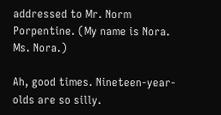addressed to Mr. Norm Porpentine. (My name is Nora. Ms. Nora.)

Ah, good times. Nineteen-year-olds are so silly.